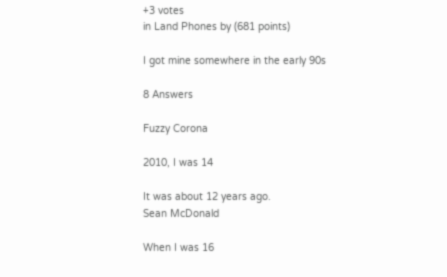+3 votes
in Land Phones by (681 points)

I got mine somewhere in the early 90s

8 Answers

Fuzzy Corona

2010, I was 14

It was about 12 years ago.
Sean McDonald

When I was 16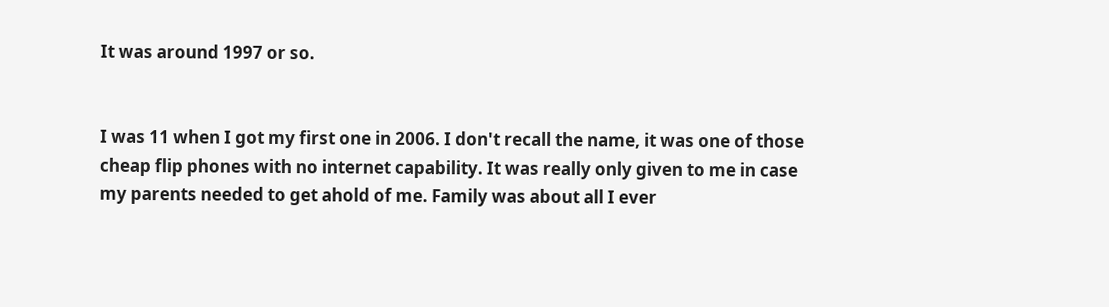It was around 1997 or so.


I was 11 when I got my first one in 2006. I don't recall the name, it was one of those cheap flip phones with no internet capability. It was really only given to me in case my parents needed to get ahold of me. Family was about all I ever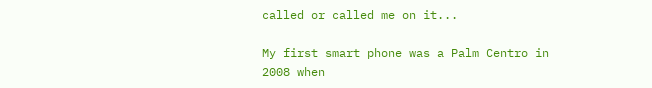called or called me on it...

My first smart phone was a Palm Centro in 2008 when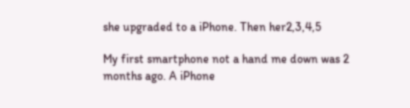she upgraded to a iPhone. Then her2,3,4,5

My first smartphone not a hand me down was 2 months ago. A iPhone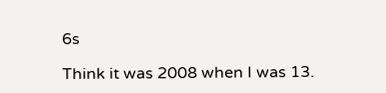6s

Think it was 2008 when I was 13.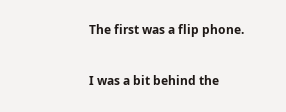The first was a flip phone.

I was a bit behind the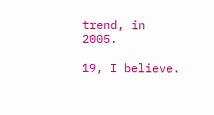trend, in 2005.

19, I believe.